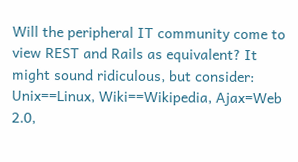Will the peripheral IT community come to view REST and Rails as equivalent? It might sound ridiculous, but consider: Unix==Linux, Wiki==Wikipedia, Ajax=Web 2.0,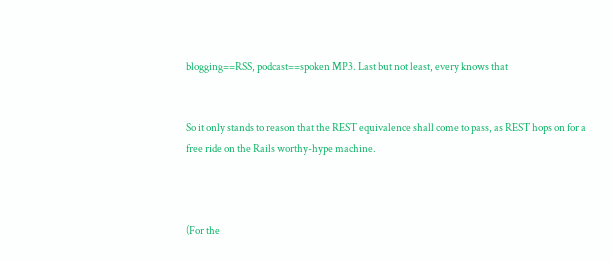blogging==RSS, podcast==spoken MP3. Last but not least, every knows that


So it only stands to reason that the REST equivalence shall come to pass, as REST hops on for a free ride on the Rails worthy-hype machine.



(For the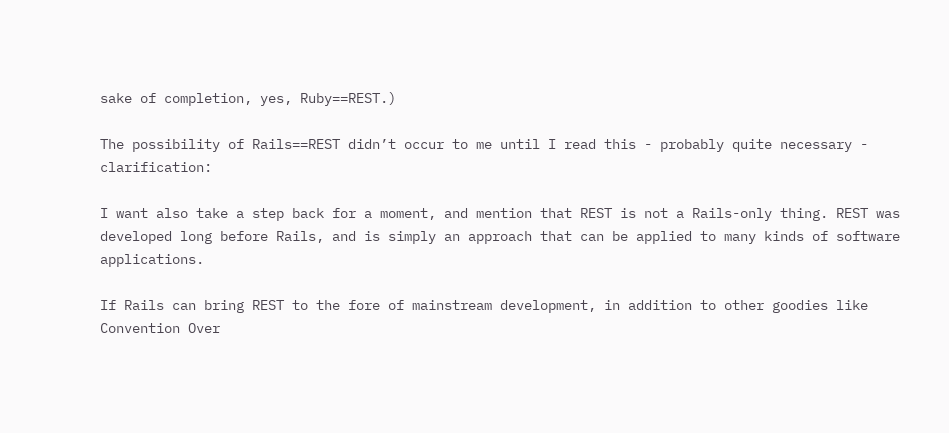sake of completion, yes, Ruby==REST.)

The possibility of Rails==REST didn’t occur to me until I read this - probably quite necessary - clarification:

I want also take a step back for a moment, and mention that REST is not a Rails-only thing. REST was developed long before Rails, and is simply an approach that can be applied to many kinds of software applications.

If Rails can bring REST to the fore of mainstream development, in addition to other goodies like Convention Over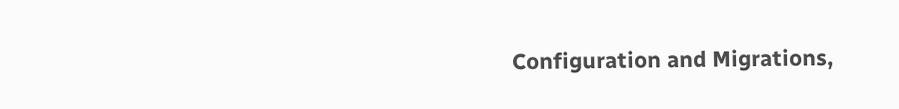Configuration and Migrations,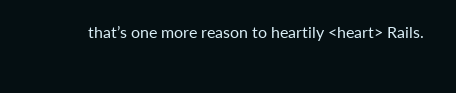that’s one more reason to heartily <heart> Rails.